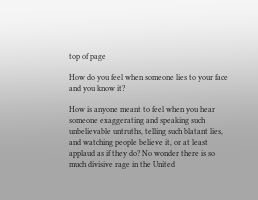top of page

How do you feel when someone lies to your face and you know it?

How is anyone meant to feel when you hear someone exaggerating and speaking such unbelievable untruths, telling such blatant lies, and watching people believe it, or at least applaud as if they do? No wonder there is so much divisive rage in the United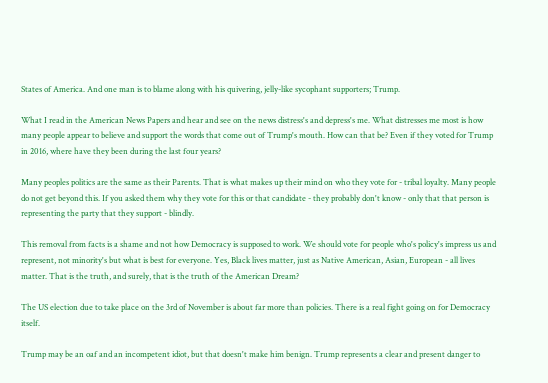States of America. And one man is to blame along with his quivering, jelly-like sycophant supporters; Trump.

What I read in the American News Papers and hear and see on the news distress's and depress's me. What distresses me most is how many people appear to believe and support the words that come out of Trump's mouth. How can that be? Even if they voted for Trump in 2016, where have they been during the last four years?

Many peoples politics are the same as their Parents. That is what makes up their mind on who they vote for - tribal loyalty. Many people do not get beyond this. If you asked them why they vote for this or that candidate - they probably don't know - only that that person is representing the party that they support - blindly.

This removal from facts is a shame and not how Democracy is supposed to work. We should vote for people who's policy's impress us and represent, not minority's but what is best for everyone. Yes, Black lives matter, just as Native American, Asian, European - all lives matter. That is the truth, and surely, that is the truth of the American Dream?

The US election due to take place on the 3rd of November is about far more than policies. There is a real fight going on for Democracy itself.

Trump may be an oaf and an incompetent idiot, but that doesn't make him benign. Trump represents a clear and present danger to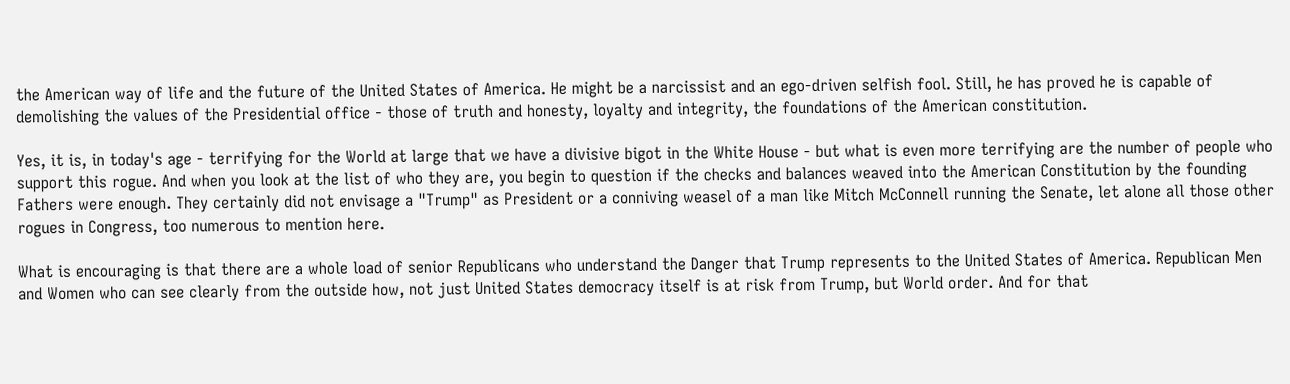the American way of life and the future of the United States of America. He might be a narcissist and an ego-driven selfish fool. Still, he has proved he is capable of demolishing the values of the Presidential office - those of truth and honesty, loyalty and integrity, the foundations of the American constitution.

Yes, it is, in today's age - terrifying for the World at large that we have a divisive bigot in the White House - but what is even more terrifying are the number of people who support this rogue. And when you look at the list of who they are, you begin to question if the checks and balances weaved into the American Constitution by the founding Fathers were enough. They certainly did not envisage a "Trump" as President or a conniving weasel of a man like Mitch McConnell running the Senate, let alone all those other rogues in Congress, too numerous to mention here.

What is encouraging is that there are a whole load of senior Republicans who understand the Danger that Trump represents to the United States of America. Republican Men and Women who can see clearly from the outside how, not just United States democracy itself is at risk from Trump, but World order. And for that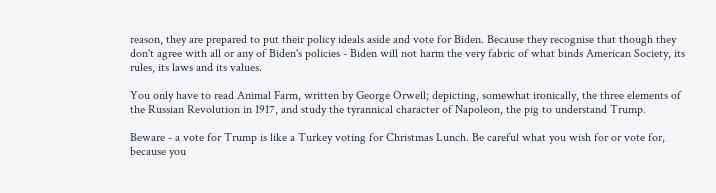reason, they are prepared to put their policy ideals aside and vote for Biden. Because they recognise that though they don't agree with all or any of Biden's policies - Biden will not harm the very fabric of what binds American Society, its rules, its laws and its values.

You only have to read Animal Farm, written by George Orwell; depicting, somewhat ironically, the three elements of the Russian Revolution in 1917, and study the tyrannical character of Napoleon, the pig to understand Trump.

Beware - a vote for Trump is like a Turkey voting for Christmas Lunch. Be careful what you wish for or vote for, because you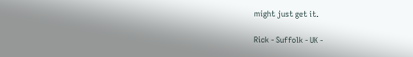might just get it.

Rick - Suffolk - UK -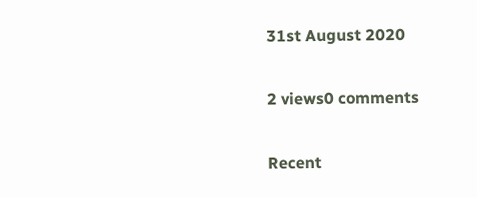31st August 2020

2 views0 comments

Recent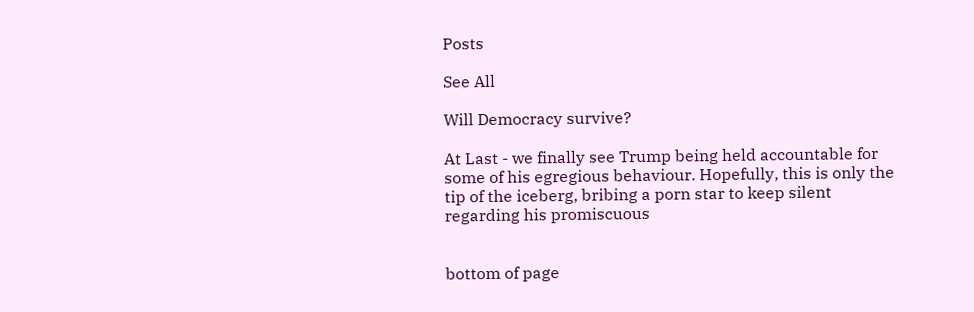Posts

See All

Will Democracy survive?

At Last - we finally see Trump being held accountable for some of his egregious behaviour. Hopefully, this is only the tip of the iceberg, bribing a porn star to keep silent regarding his promiscuous


bottom of page